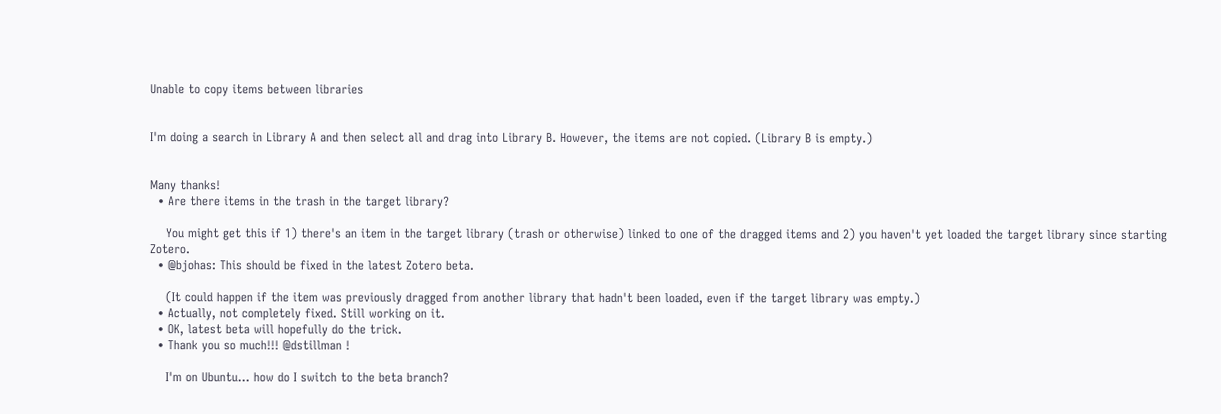Unable to copy items between libraries


I'm doing a search in Library A and then select all and drag into Library B. However, the items are not copied. (Library B is empty.)


Many thanks!
  • Are there items in the trash in the target library?

    You might get this if 1) there's an item in the target library (trash or otherwise) linked to one of the dragged items and 2) you haven't yet loaded the target library since starting Zotero.
  • @bjohas: This should be fixed in the latest Zotero beta.

    (It could happen if the item was previously dragged from another library that hadn't been loaded, even if the target library was empty.)
  • Actually, not completely fixed. Still working on it.
  • OK, latest beta will hopefully do the trick.
  • Thank you so much!!! @dstillman !

    I'm on Ubuntu... how do I switch to the beta branch?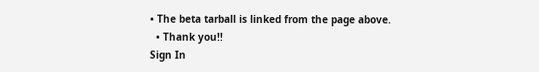• The beta tarball is linked from the page above.
  • Thank you!!
Sign In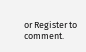or Register to comment.